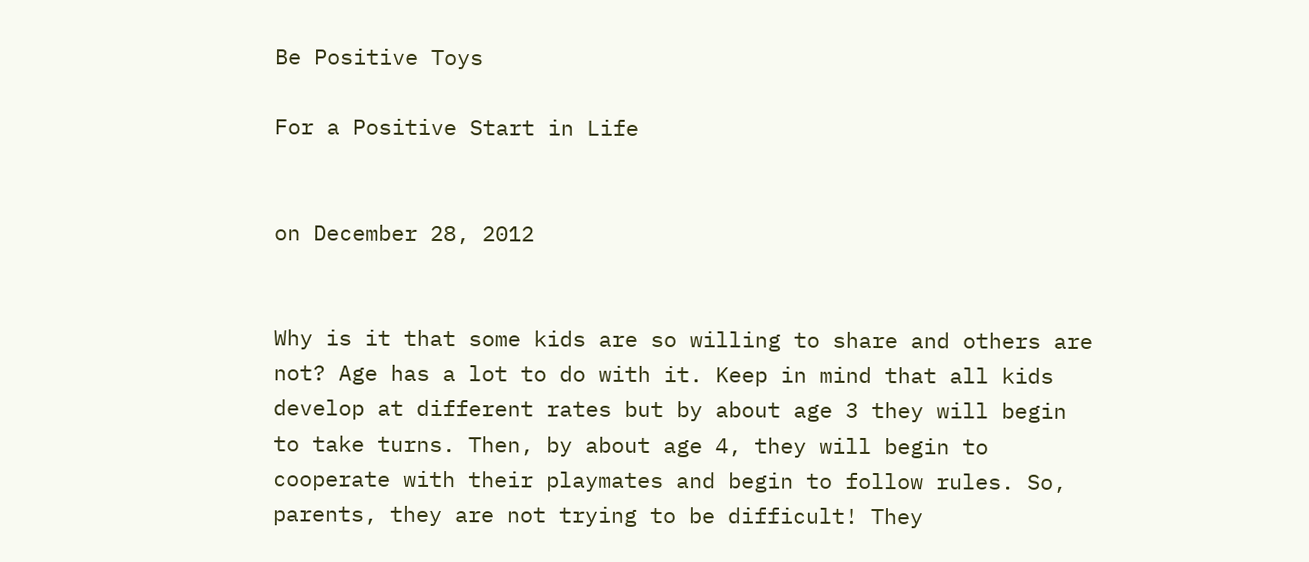Be Positive Toys

For a Positive Start in Life


on December 28, 2012


Why is it that some kids are so willing to share and others are not? Age has a lot to do with it. Keep in mind that all kids develop at different rates but by about age 3 they will begin to take turns. Then, by about age 4, they will begin to cooperate with their playmates and begin to follow rules. So, parents, they are not trying to be difficult! They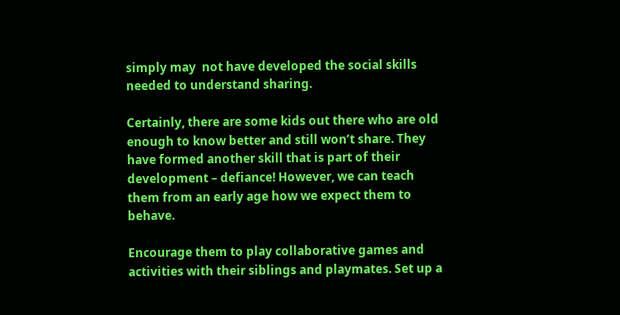simply may  not have developed the social skills needed to understand sharing.

Certainly, there are some kids out there who are old enough to know better and still won’t share. They have formed another skill that is part of their development – defiance! However, we can teach them from an early age how we expect them to behave.

Encourage them to play collaborative games and activities with their siblings and playmates. Set up a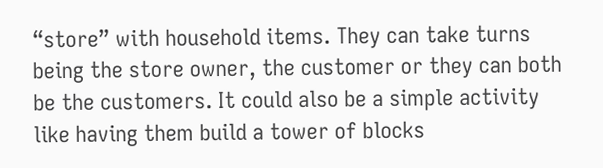“store” with household items. They can take turns being the store owner, the customer or they can both be the customers. It could also be a simple activity like having them build a tower of blocks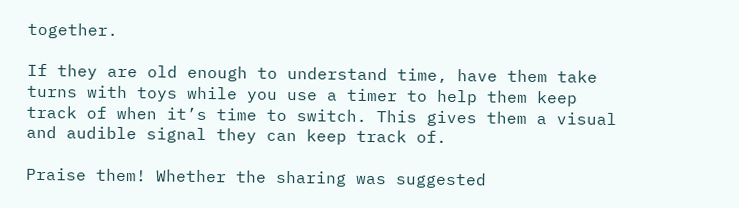together.

If they are old enough to understand time, have them take turns with toys while you use a timer to help them keep track of when it’s time to switch. This gives them a visual and audible signal they can keep track of.

Praise them! Whether the sharing was suggested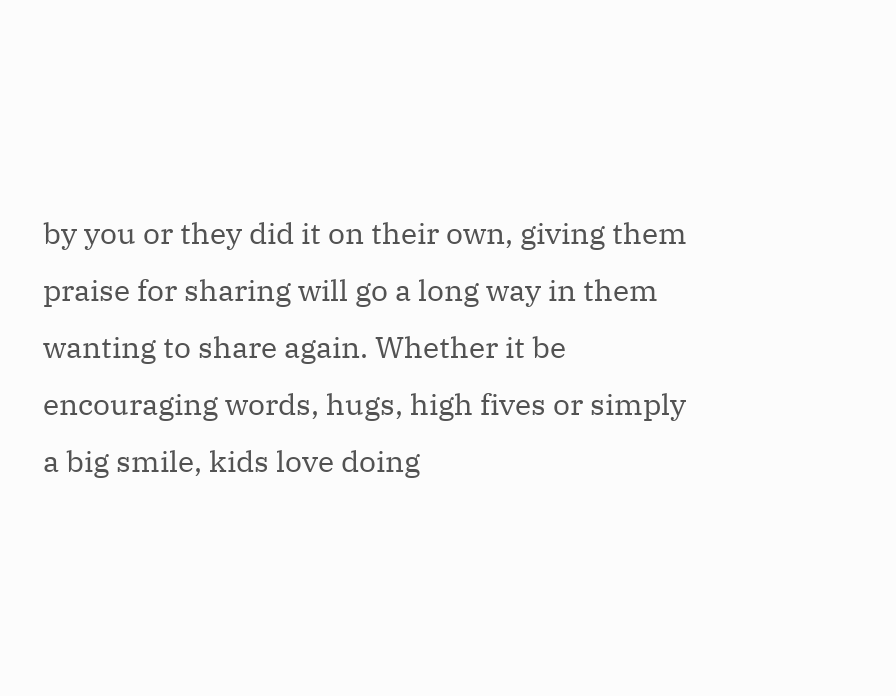by you or they did it on their own, giving them praise for sharing will go a long way in them wanting to share again. Whether it be encouraging words, hugs, high fives or simply a big smile, kids love doing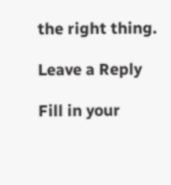the right thing.

Leave a Reply

Fill in your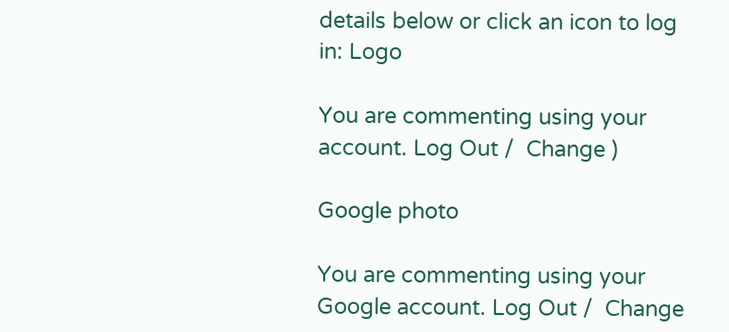details below or click an icon to log in: Logo

You are commenting using your account. Log Out /  Change )

Google photo

You are commenting using your Google account. Log Out /  Change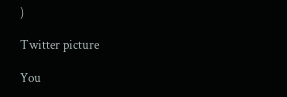)

Twitter picture

You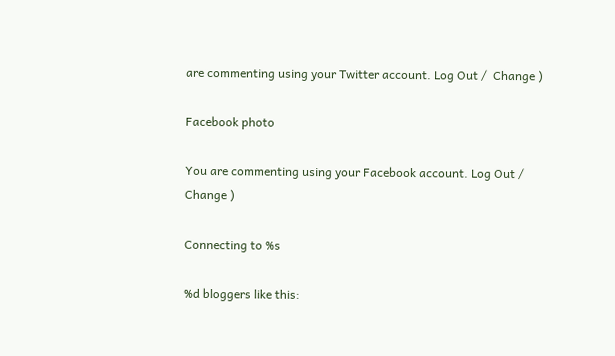are commenting using your Twitter account. Log Out /  Change )

Facebook photo

You are commenting using your Facebook account. Log Out /  Change )

Connecting to %s

%d bloggers like this: